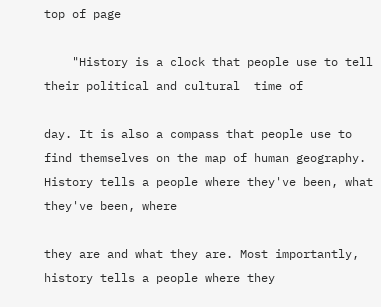top of page

    "History is a clock that people use to tell their political and cultural  time of

day. It is also a compass that people use to find themselves on the map of human geography.  History tells a people where they've been, what they've been, where

they are and what they are. Most importantly, history tells a people where they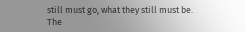still must go, what they still must be. The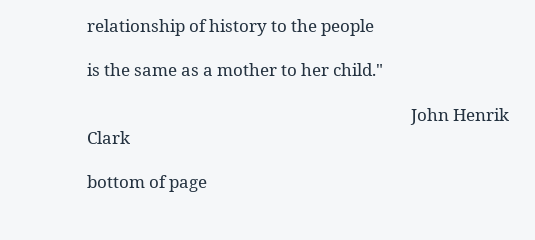relationship of history to the people

is the same as a mother to her child."

                                                                                 John Henrik Clark

bottom of page